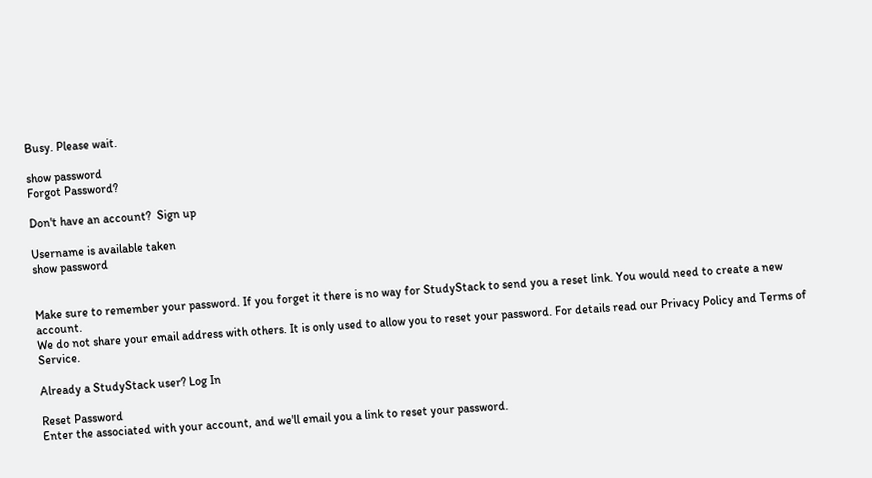Busy. Please wait.

show password
Forgot Password?

Don't have an account?  Sign up

Username is available taken
show password


Make sure to remember your password. If you forget it there is no way for StudyStack to send you a reset link. You would need to create a new account.
We do not share your email address with others. It is only used to allow you to reset your password. For details read our Privacy Policy and Terms of Service.

Already a StudyStack user? Log In

Reset Password
Enter the associated with your account, and we'll email you a link to reset your password.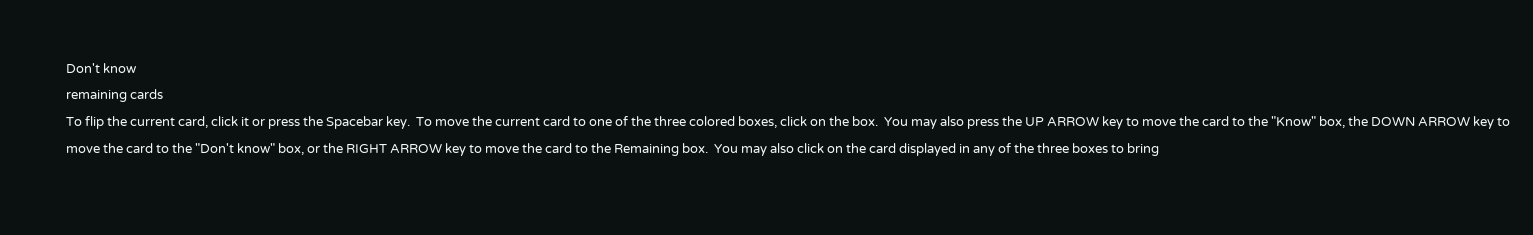Don't know
remaining cards
To flip the current card, click it or press the Spacebar key.  To move the current card to one of the three colored boxes, click on the box.  You may also press the UP ARROW key to move the card to the "Know" box, the DOWN ARROW key to move the card to the "Don't know" box, or the RIGHT ARROW key to move the card to the Remaining box.  You may also click on the card displayed in any of the three boxes to bring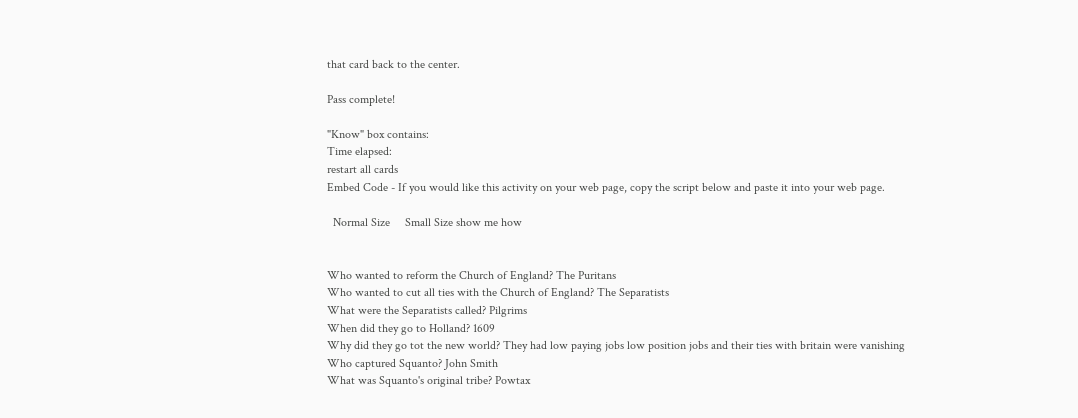that card back to the center.

Pass complete!

"Know" box contains:
Time elapsed:
restart all cards
Embed Code - If you would like this activity on your web page, copy the script below and paste it into your web page.

  Normal Size     Small Size show me how


Who wanted to reform the Church of England? The Puritans
Who wanted to cut all ties with the Church of England? The Separatists
What were the Separatists called? Pilgrims
When did they go to Holland? 1609
Why did they go tot the new world? They had low paying jobs low position jobs and their ties with britain were vanishing
Who captured Squanto? John Smith
What was Squanto's original tribe? Powtax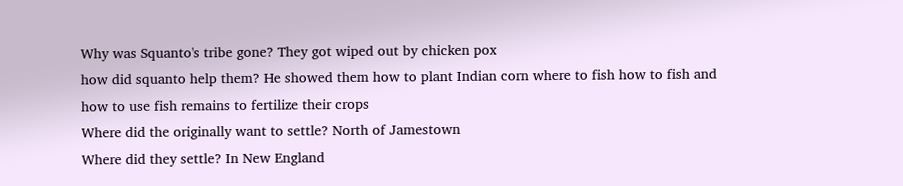Why was Squanto's tribe gone? They got wiped out by chicken pox
how did squanto help them? He showed them how to plant Indian corn where to fish how to fish and how to use fish remains to fertilize their crops
Where did the originally want to settle? North of Jamestown
Where did they settle? In New England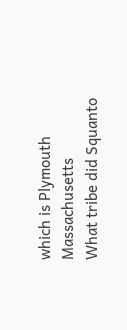which is Plymouth Massachusetts
What tribe did Squanto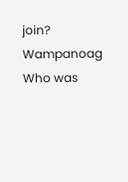join? Wampanoag
Who was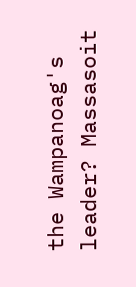the Wampanoag's leader? Massasoit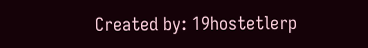Created by: 19hostetlerp